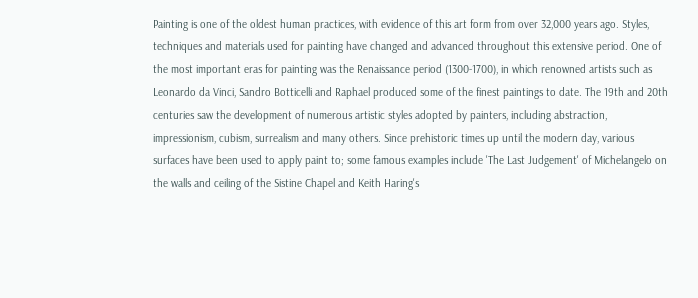Painting is one of the oldest human practices, with evidence of this art form from over 32,000 years ago. Styles, techniques and materials used for painting have changed and advanced throughout this extensive period. One of the most important eras for painting was the Renaissance period (1300-1700), in which renowned artists such as Leonardo da Vinci, Sandro Botticelli and Raphael produced some of the finest paintings to date. The 19th and 20th centuries saw the development of numerous artistic styles adopted by painters, including abstraction, impressionism, cubism, surrealism and many others. Since prehistoric times up until the modern day, various surfaces have been used to apply paint to; some famous examples include 'The Last Judgement' of Michelangelo on the walls and ceiling of the Sistine Chapel and Keith Haring's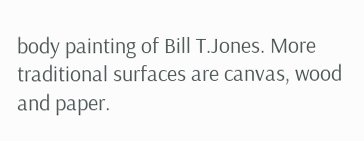body painting of Bill T.Jones. More traditional surfaces are canvas, wood and paper.